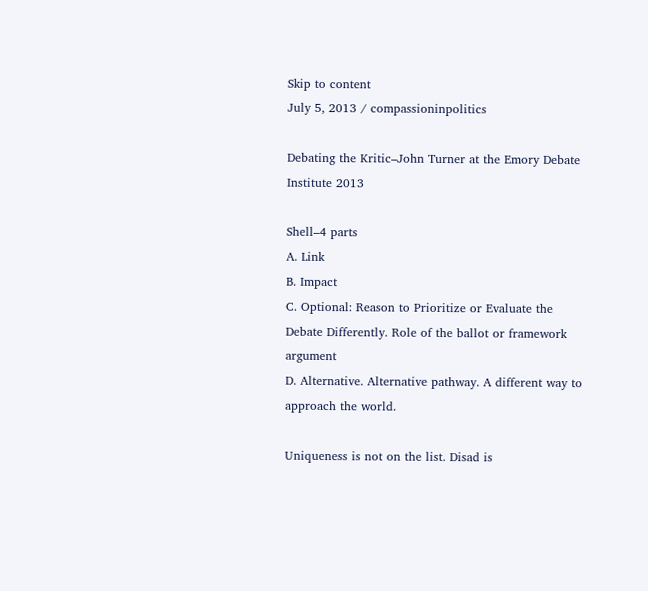Skip to content
July 5, 2013 / compassioninpolitics

Debating the Kritic–John Turner at the Emory Debate Institute 2013

Shell–4 parts
A. Link
B. Impact
C. Optional: Reason to Prioritize or Evaluate the Debate Differently. Role of the ballot or framework argument
D. Alternative. Alternative pathway. A different way to approach the world.

Uniqueness is not on the list. Disad is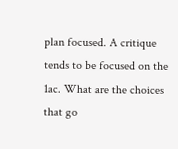plan focused. A critique tends to be focused on the 1ac. What are the choices that go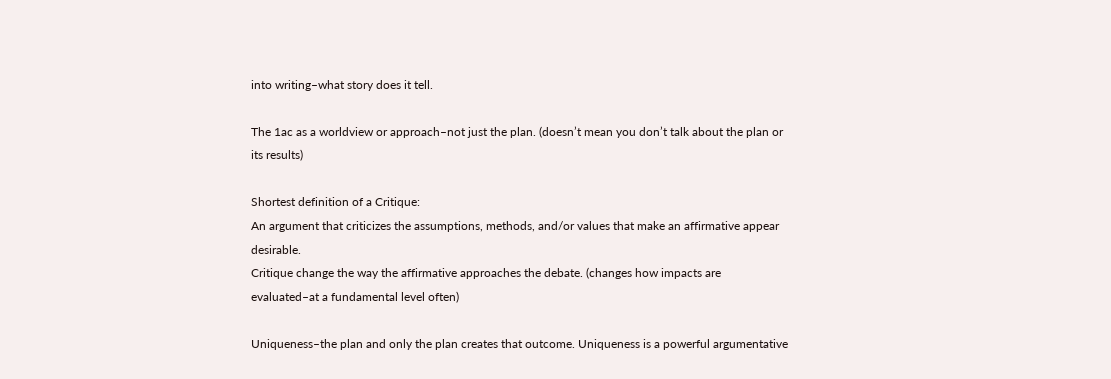into writing–what story does it tell.

The 1ac as a worldview or approach–not just the plan. (doesn’t mean you don’t talk about the plan or its results)

Shortest definition of a Critique:
An argument that criticizes the assumptions, methods, and/or values that make an affirmative appear desirable.
Critique change the way the affirmative approaches the debate. (changes how impacts are evaluated–at a fundamental level often)

Uniqueness–the plan and only the plan creates that outcome. Uniqueness is a powerful argumentative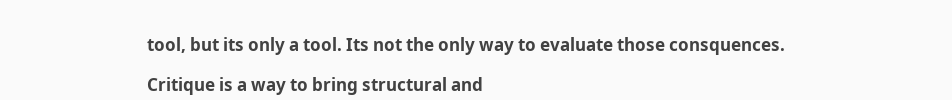tool, but its only a tool. Its not the only way to evaluate those consquences.

Critique is a way to bring structural and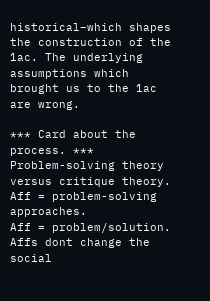historical–which shapes the construction of the 1ac. The underlying assumptions which brought us to the 1ac are wrong.

*** Card about the process. ***
Problem-solving theory versus critique theory. Aff = problem-solving approaches.
Aff = problem/solution. Affs dont change the social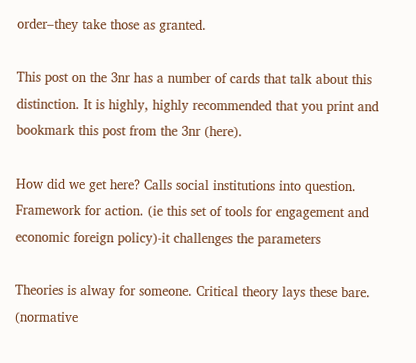order–they take those as granted.

This post on the 3nr has a number of cards that talk about this distinction. It is highly, highly recommended that you print and bookmark this post from the 3nr (here).

How did we get here? Calls social institutions into question. Framework for action. (ie this set of tools for engagement and economic foreign policy)-it challenges the parameters

Theories is alway for someone. Critical theory lays these bare. (normative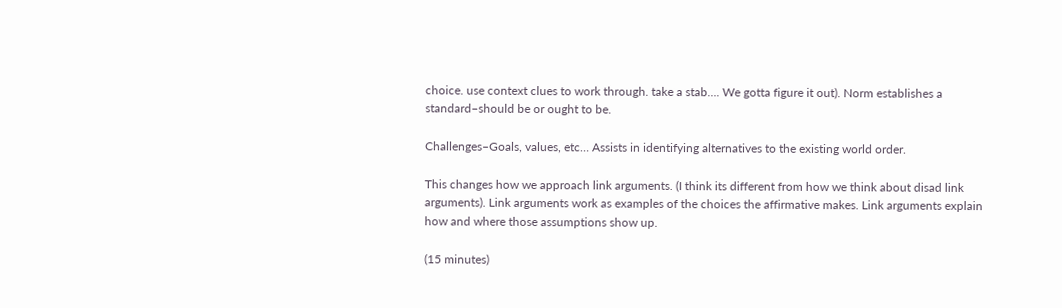choice. use context clues to work through. take a stab…. We gotta figure it out). Norm establishes a standard–should be or ought to be.

Challenges–Goals, values, etc… Assists in identifying alternatives to the existing world order.

This changes how we approach link arguments. (I think its different from how we think about disad link arguments). Link arguments work as examples of the choices the affirmative makes. Link arguments explain how and where those assumptions show up.

(15 minutes)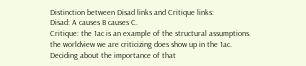Distinction between Disad links and Critique links:
Disad: A causes B causes C.
Critique: the 1ac is an example of the structural assumptions. the worldview we are criticizing does show up in the 1ac. Deciding about the importance of that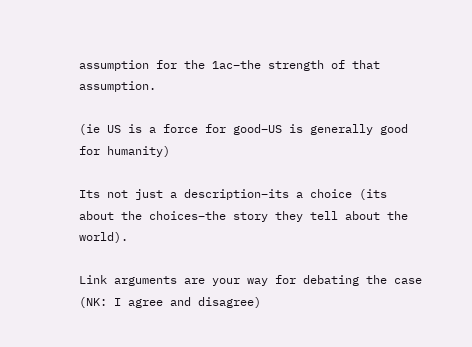assumption for the 1ac–the strength of that assumption.

(ie US is a force for good–US is generally good for humanity)

Its not just a description–its a choice (its about the choices–the story they tell about the world).

Link arguments are your way for debating the case (NK: I agree and disagree)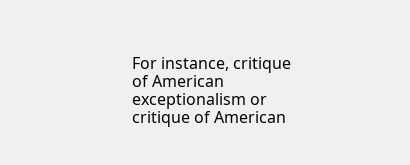For instance, critique of American exceptionalism or critique of American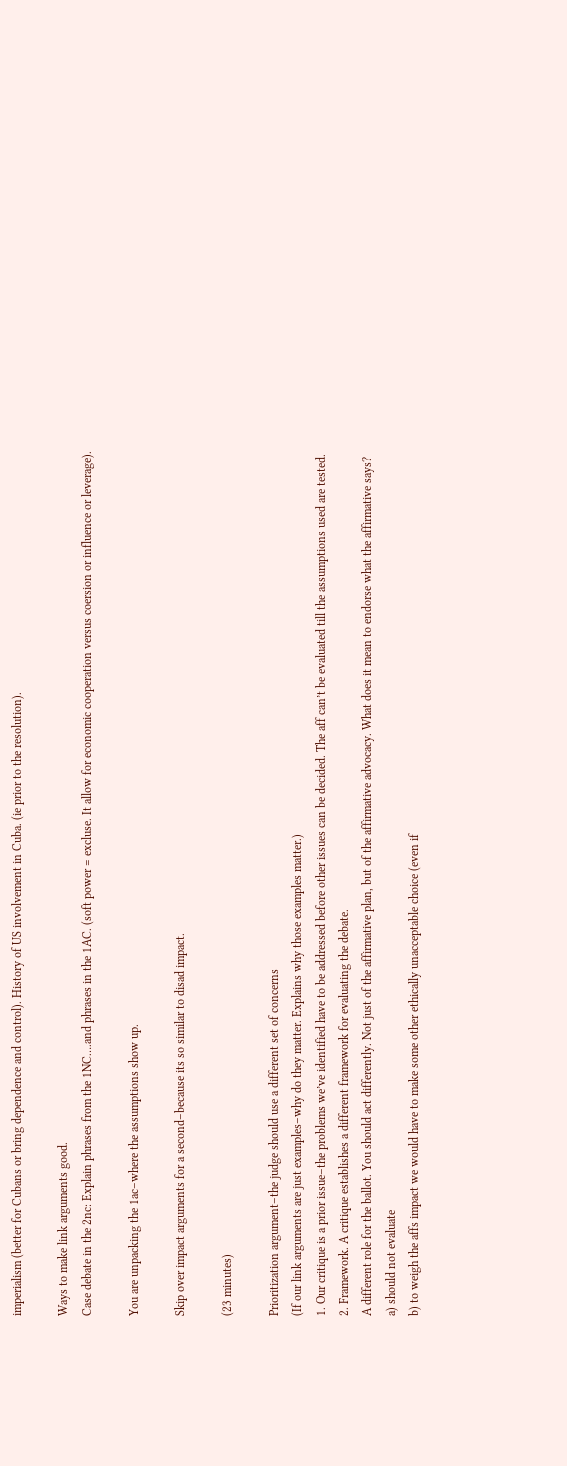imperialism (better for Cubans or bring dependence and control). History of US involvement in Cuba. (ie prior to the resolution).

Ways to make link arguments good.
Case debate in the 2nc: Explain phrases from the 1NC….and phrases in the 1AC. (soft power = excluse. It allow for economic cooperation versus coersion or influence or leverage).

You are unpacking the 1ac–where the assumptions show up.

Skip over impact arguments for a second–because its so similar to disad impact.

(23 minutes)

Prioritization argument–the judge should use a different set of concerns
(If our link arguments are just examples–why do they matter. Explains why those examples matter.)
1. Our critique is a prior issue–the problems we’ve identified have to be addressed before other issues can be decided. The aff can’t be evaluated till the assumptions used are tested.
2. Framework. A critique establishes a different framework for evaluating the debate.
A different role for the ballot. You should act differently. Not just of the affirmative plan, but of the affirmative advocacy. What does it mean to endorse what the affirmative says?
a) should not evaluate
b) to weigh the affs impact we would have to make some other ethically unacceptable choice (even if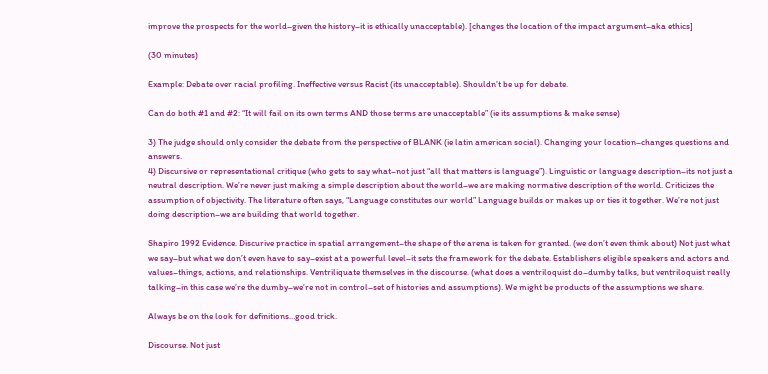improve the prospects for the world–given the history–it is ethically unacceptable). [changes the location of the impact argument–aka ethics]

(30 minutes)

Example: Debate over racial profiling. Ineffective versus Racist (its unacceptable). Shouldn’t be up for debate.

Can do both #1 and #2: “It will fail on its own terms AND those terms are unacceptable” (ie its assumptions & make sense)

3) The judge should only consider the debate from the perspective of BLANK (ie latin american social). Changing your location–changes questions and answers.
4) Discursive or representational critique (who gets to say what–not just “all that matters is language”). Linguistic or language description–its not just a neutral description. We’re never just making a simple description about the world–we are making normative description of the world. Criticizes the assumption of objectivity. The literature often says, “Language constitutes our world” Language builds or makes up or ties it together. We’re not just doing description–we are building that world together.

Shapiro 1992 Evidence. Discurive practice in spatial arrangement–the shape of the arena is taken for granted. (we don’t even think about) Not just what we say–but what we don’t even have to say–exist at a powerful level–it sets the framework for the debate. Establishers eligible speakers and actors and values–things, actions, and relationships. Ventriliquate themselves in the discourse. (what does a ventriloquist do–dumby talks, but ventriloquist really talking–in this case we’re the dumby–we’re not in control–set of histories and assumptions). We might be products of the assumptions we share.

Always be on the look for definitions…good trick.

Discourse. Not just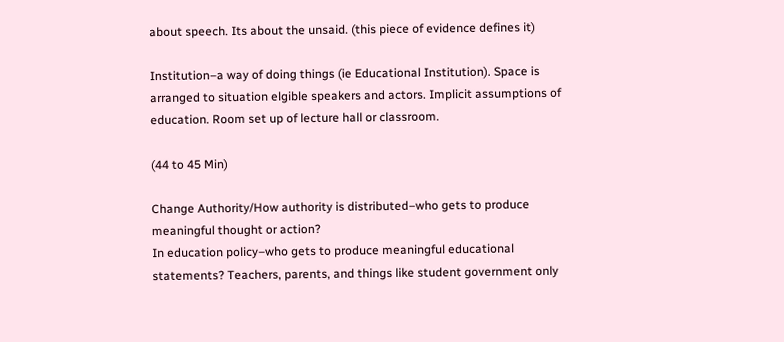about speech. Its about the unsaid. (this piece of evidence defines it)

Institution–a way of doing things (ie Educational Institution). Space is arranged to situation elgible speakers and actors. Implicit assumptions of education. Room set up of lecture hall or classroom.

(44 to 45 Min)

Change Authority/How authority is distributed–who gets to produce meaningful thought or action?
In education policy–who gets to produce meaningful educational statements? Teachers, parents, and things like student government only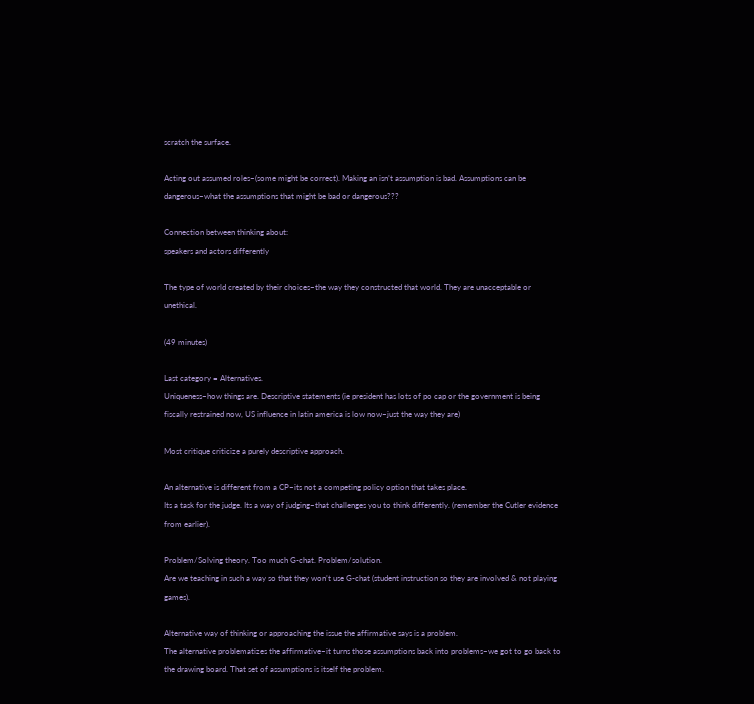scratch the surface.

Acting out assumed roles–(some might be correct). Making an isn’t assumption is bad. Assumptions can be dangerous–what the assumptions that might be bad or dangerous???

Connection between thinking about:
speakers and actors differently

The type of world created by their choices–the way they constructed that world. They are unacceptable or unethical.

(49 minutes)

Last category = Alternatives.
Uniqueness–how things are. Descriptive statements (ie president has lots of po cap or the government is being fiscally restrained now, US influence in latin america is low now–just the way they are)

Most critique criticize a purely descriptive approach.

An alternative is different from a CP–its not a competing policy option that takes place.
Its a task for the judge. Its a way of judging–that challenges you to think differently. (remember the Cutler evidence from earlier).

Problem/Solving theory. Too much G-chat. Problem/solution.
Are we teaching in such a way so that they won’t use G-chat (student instruction so they are involved & not playing games).

Alternative way of thinking or approaching the issue the affirmative says is a problem.
The alternative problematizes the affirmative–it turns those assumptions back into problems–we got to go back to the drawing board. That set of assumptions is itself the problem.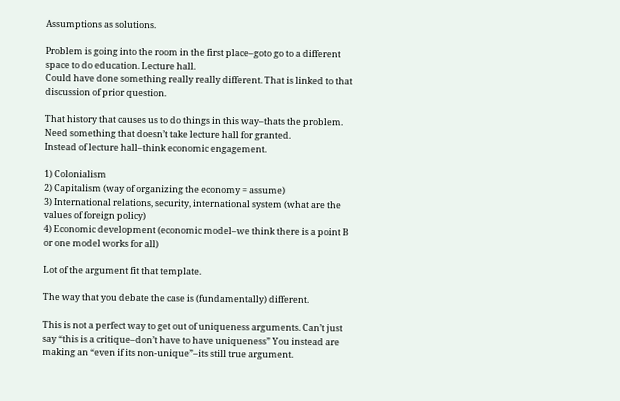Assumptions as solutions.

Problem is going into the room in the first place–goto go to a different space to do education. Lecture hall.
Could have done something really really different. That is linked to that discussion of prior question.

That history that causes us to do things in this way–thats the problem.
Need something that doesn’t take lecture hall for granted.
Instead of lecture hall–think economic engagement.

1) Colonialism
2) Capitalism (way of organizing the economy = assume)
3) International relations, security, international system (what are the values of foreign policy)
4) Economic development (economic model–we think there is a point B or one model works for all)

Lot of the argument fit that template.

The way that you debate the case is (fundamentally) different.

This is not a perfect way to get out of uniqueness arguments. Can’t just say “this is a critique–don’t have to have uniqueness” You instead are making an “even if its non-unique”–its still true argument.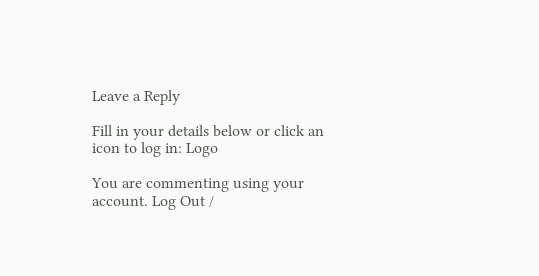Leave a Reply

Fill in your details below or click an icon to log in: Logo

You are commenting using your account. Log Out /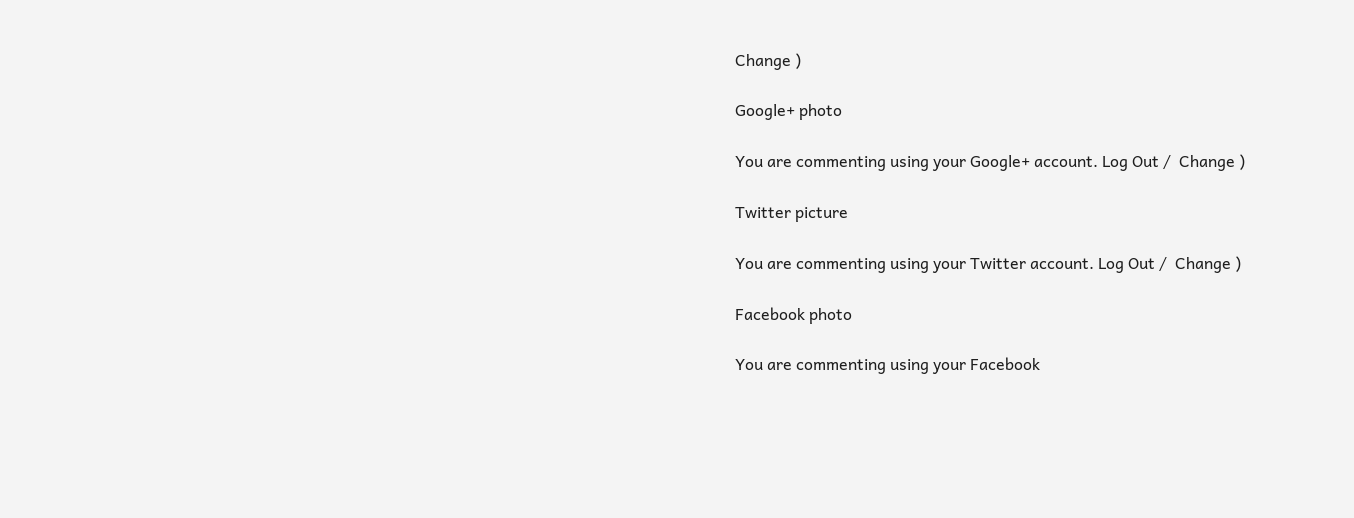Change )

Google+ photo

You are commenting using your Google+ account. Log Out /  Change )

Twitter picture

You are commenting using your Twitter account. Log Out /  Change )

Facebook photo

You are commenting using your Facebook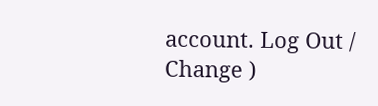account. Log Out /  Change )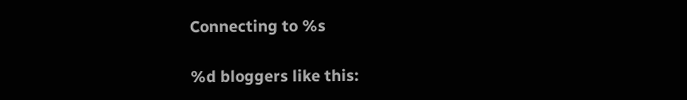Connecting to %s

%d bloggers like this: